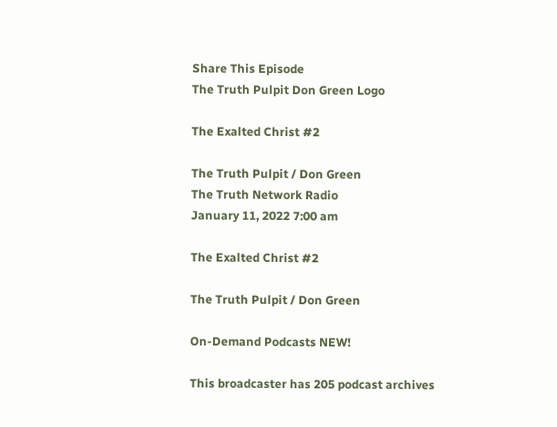Share This Episode
The Truth Pulpit Don Green Logo

The Exalted Christ #2

The Truth Pulpit / Don Green
The Truth Network Radio
January 11, 2022 7:00 am

The Exalted Christ #2

The Truth Pulpit / Don Green

On-Demand Podcasts NEW!

This broadcaster has 205 podcast archives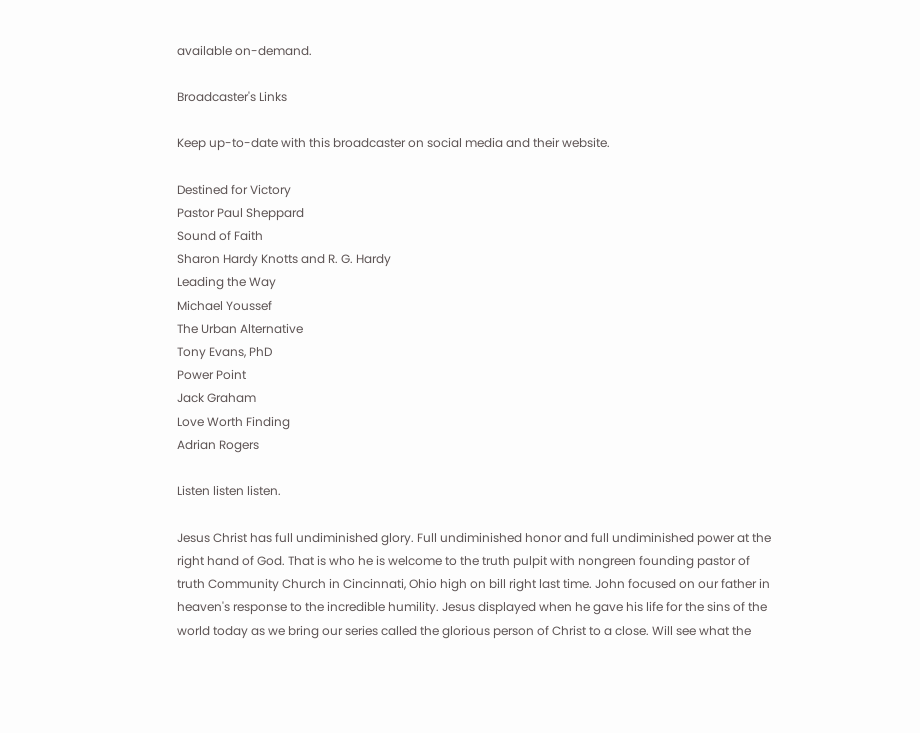available on-demand.

Broadcaster's Links

Keep up-to-date with this broadcaster on social media and their website.

Destined for Victory
Pastor Paul Sheppard
Sound of Faith
Sharon Hardy Knotts and R. G. Hardy
Leading the Way
Michael Youssef
The Urban Alternative
Tony Evans, PhD
Power Point
Jack Graham
Love Worth Finding
Adrian Rogers

Listen listen listen.

Jesus Christ has full undiminished glory. Full undiminished honor and full undiminished power at the right hand of God. That is who he is welcome to the truth pulpit with nongreen founding pastor of truth Community Church in Cincinnati, Ohio high on bill right last time. John focused on our father in heaven's response to the incredible humility. Jesus displayed when he gave his life for the sins of the world today as we bring our series called the glorious person of Christ to a close. Will see what the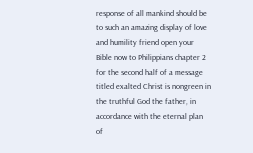response of all mankind should be to such an amazing display of love and humility friend open your Bible now to Philippians chapter 2 for the second half of a message titled exalted Christ is nongreen in the truthful God the father, in accordance with the eternal plan of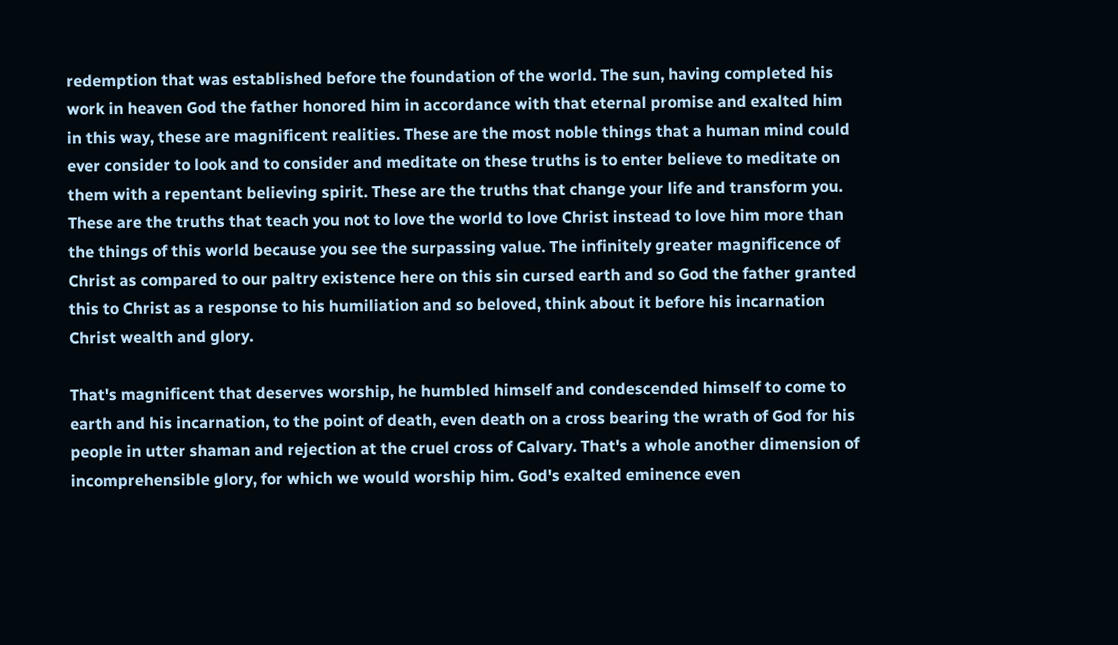redemption that was established before the foundation of the world. The sun, having completed his work in heaven God the father honored him in accordance with that eternal promise and exalted him in this way, these are magnificent realities. These are the most noble things that a human mind could ever consider to look and to consider and meditate on these truths is to enter believe to meditate on them with a repentant believing spirit. These are the truths that change your life and transform you. These are the truths that teach you not to love the world to love Christ instead to love him more than the things of this world because you see the surpassing value. The infinitely greater magnificence of Christ as compared to our paltry existence here on this sin cursed earth and so God the father granted this to Christ as a response to his humiliation and so beloved, think about it before his incarnation Christ wealth and glory.

That's magnificent that deserves worship, he humbled himself and condescended himself to come to earth and his incarnation, to the point of death, even death on a cross bearing the wrath of God for his people in utter shaman and rejection at the cruel cross of Calvary. That's a whole another dimension of incomprehensible glory, for which we would worship him. God's exalted eminence even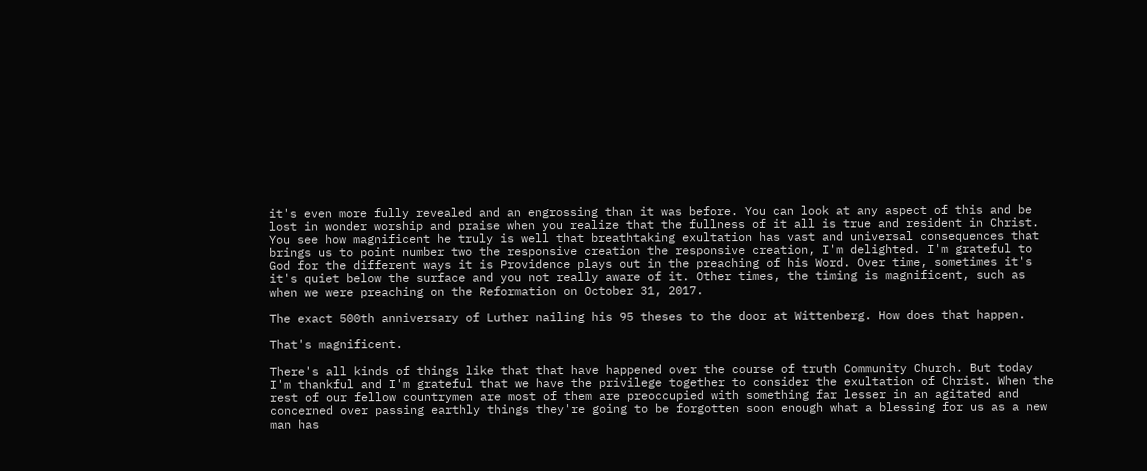it's even more fully revealed and an engrossing than it was before. You can look at any aspect of this and be lost in wonder worship and praise when you realize that the fullness of it all is true and resident in Christ. You see how magnificent he truly is well that breathtaking exultation has vast and universal consequences that brings us to point number two the responsive creation the responsive creation, I'm delighted. I'm grateful to God for the different ways it is Providence plays out in the preaching of his Word. Over time, sometimes it's it's quiet below the surface and you not really aware of it. Other times, the timing is magnificent, such as when we were preaching on the Reformation on October 31, 2017.

The exact 500th anniversary of Luther nailing his 95 theses to the door at Wittenberg. How does that happen.

That's magnificent.

There's all kinds of things like that that have happened over the course of truth Community Church. But today I'm thankful and I'm grateful that we have the privilege together to consider the exultation of Christ. When the rest of our fellow countrymen are most of them are preoccupied with something far lesser in an agitated and concerned over passing earthly things they're going to be forgotten soon enough what a blessing for us as a new man has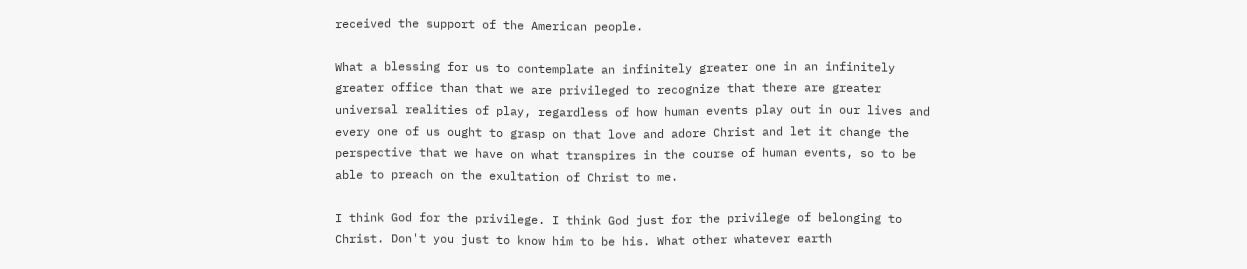received the support of the American people.

What a blessing for us to contemplate an infinitely greater one in an infinitely greater office than that we are privileged to recognize that there are greater universal realities of play, regardless of how human events play out in our lives and every one of us ought to grasp on that love and adore Christ and let it change the perspective that we have on what transpires in the course of human events, so to be able to preach on the exultation of Christ to me.

I think God for the privilege. I think God just for the privilege of belonging to Christ. Don't you just to know him to be his. What other whatever earth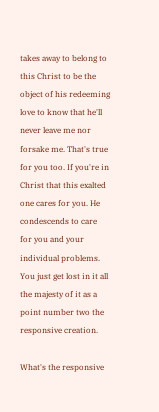takes away to belong to this Christ to be the object of his redeeming love to know that he'll never leave me nor forsake me. That's true for you too. If you're in Christ that this exalted one cares for you. He condescends to care for you and your individual problems. You just get lost in it all the majesty of it as a point number two the responsive creation.

What's the responsive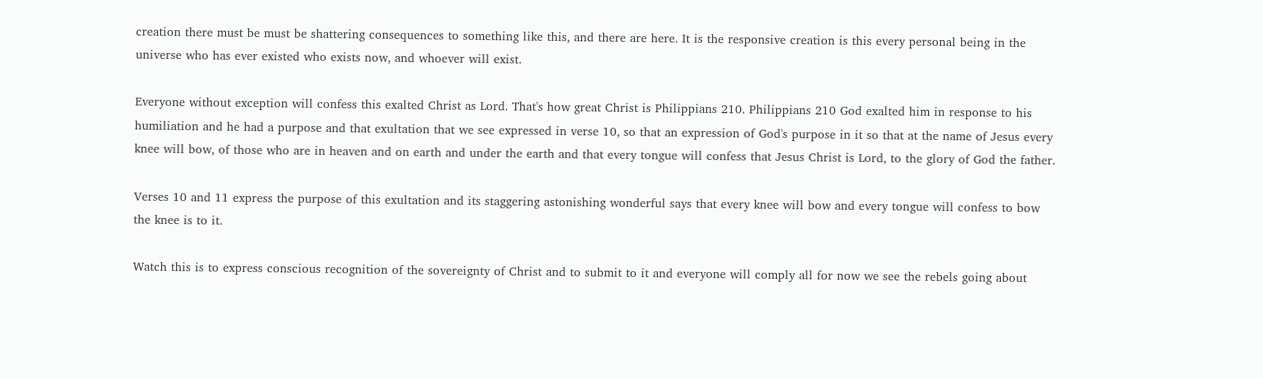creation there must be must be shattering consequences to something like this, and there are here. It is the responsive creation is this every personal being in the universe who has ever existed who exists now, and whoever will exist.

Everyone without exception will confess this exalted Christ as Lord. That's how great Christ is Philippians 210. Philippians 210 God exalted him in response to his humiliation and he had a purpose and that exultation that we see expressed in verse 10, so that an expression of God's purpose in it so that at the name of Jesus every knee will bow, of those who are in heaven and on earth and under the earth and that every tongue will confess that Jesus Christ is Lord, to the glory of God the father.

Verses 10 and 11 express the purpose of this exultation and its staggering astonishing wonderful says that every knee will bow and every tongue will confess to bow the knee is to it.

Watch this is to express conscious recognition of the sovereignty of Christ and to submit to it and everyone will comply all for now we see the rebels going about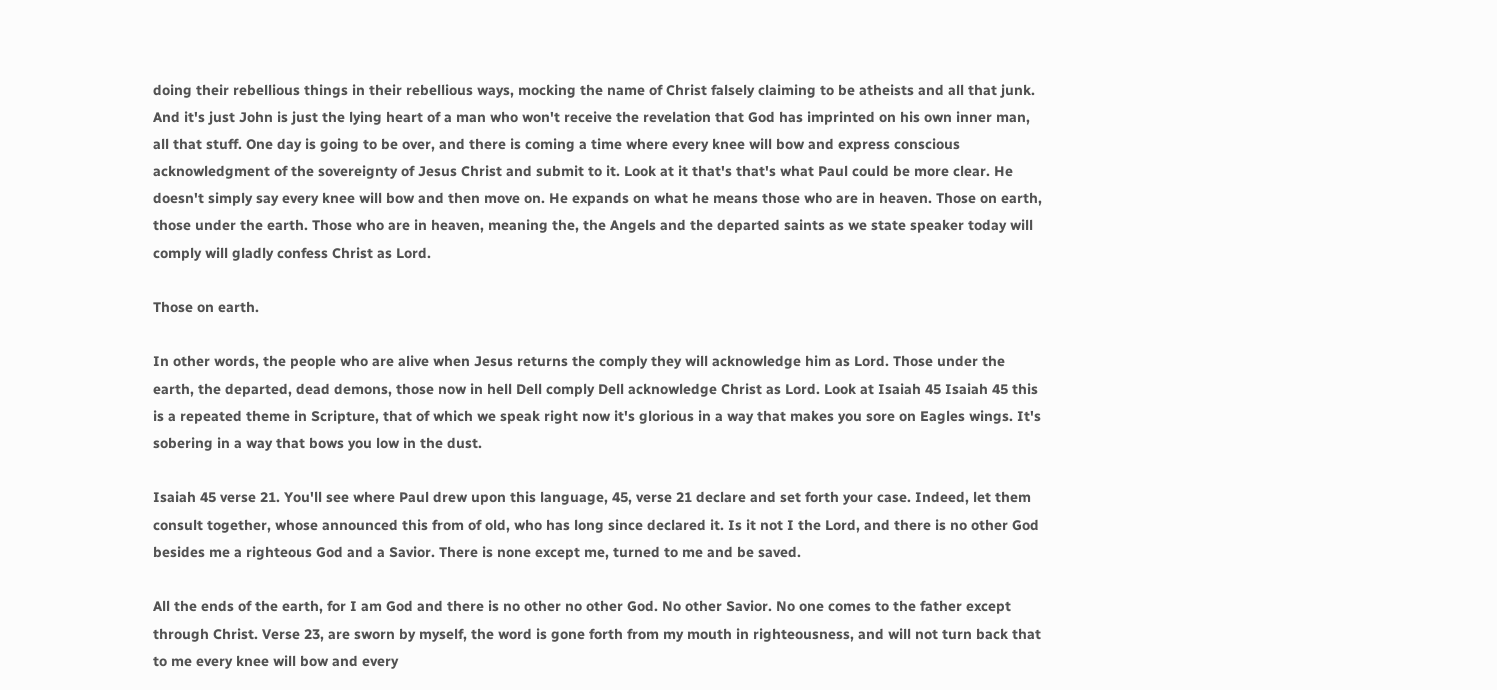doing their rebellious things in their rebellious ways, mocking the name of Christ falsely claiming to be atheists and all that junk. And it's just John is just the lying heart of a man who won't receive the revelation that God has imprinted on his own inner man, all that stuff. One day is going to be over, and there is coming a time where every knee will bow and express conscious acknowledgment of the sovereignty of Jesus Christ and submit to it. Look at it that's that's what Paul could be more clear. He doesn't simply say every knee will bow and then move on. He expands on what he means those who are in heaven. Those on earth, those under the earth. Those who are in heaven, meaning the, the Angels and the departed saints as we state speaker today will comply will gladly confess Christ as Lord.

Those on earth.

In other words, the people who are alive when Jesus returns the comply they will acknowledge him as Lord. Those under the earth, the departed, dead demons, those now in hell Dell comply Dell acknowledge Christ as Lord. Look at Isaiah 45 Isaiah 45 this is a repeated theme in Scripture, that of which we speak right now it's glorious in a way that makes you sore on Eagles wings. It's sobering in a way that bows you low in the dust.

Isaiah 45 verse 21. You'll see where Paul drew upon this language, 45, verse 21 declare and set forth your case. Indeed, let them consult together, whose announced this from of old, who has long since declared it. Is it not I the Lord, and there is no other God besides me a righteous God and a Savior. There is none except me, turned to me and be saved.

All the ends of the earth, for I am God and there is no other no other God. No other Savior. No one comes to the father except through Christ. Verse 23, are sworn by myself, the word is gone forth from my mouth in righteousness, and will not turn back that to me every knee will bow and every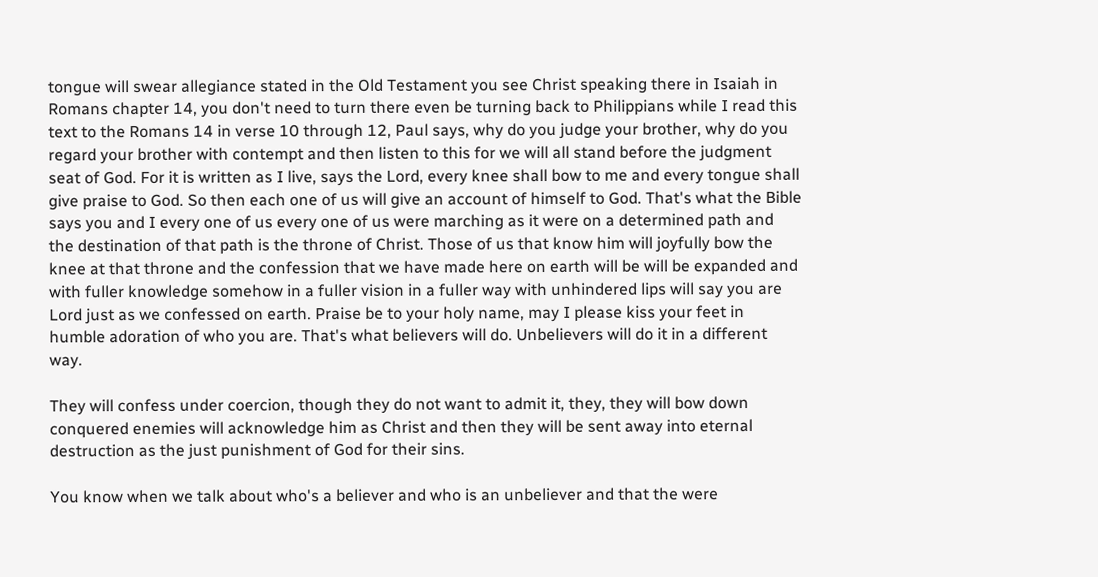tongue will swear allegiance stated in the Old Testament you see Christ speaking there in Isaiah in Romans chapter 14, you don't need to turn there even be turning back to Philippians while I read this text to the Romans 14 in verse 10 through 12, Paul says, why do you judge your brother, why do you regard your brother with contempt and then listen to this for we will all stand before the judgment seat of God. For it is written as I live, says the Lord, every knee shall bow to me and every tongue shall give praise to God. So then each one of us will give an account of himself to God. That's what the Bible says you and I every one of us every one of us were marching as it were on a determined path and the destination of that path is the throne of Christ. Those of us that know him will joyfully bow the knee at that throne and the confession that we have made here on earth will be will be expanded and with fuller knowledge somehow in a fuller vision in a fuller way with unhindered lips will say you are Lord just as we confessed on earth. Praise be to your holy name, may I please kiss your feet in humble adoration of who you are. That's what believers will do. Unbelievers will do it in a different way.

They will confess under coercion, though they do not want to admit it, they, they will bow down conquered enemies will acknowledge him as Christ and then they will be sent away into eternal destruction as the just punishment of God for their sins.

You know when we talk about who's a believer and who is an unbeliever and that the were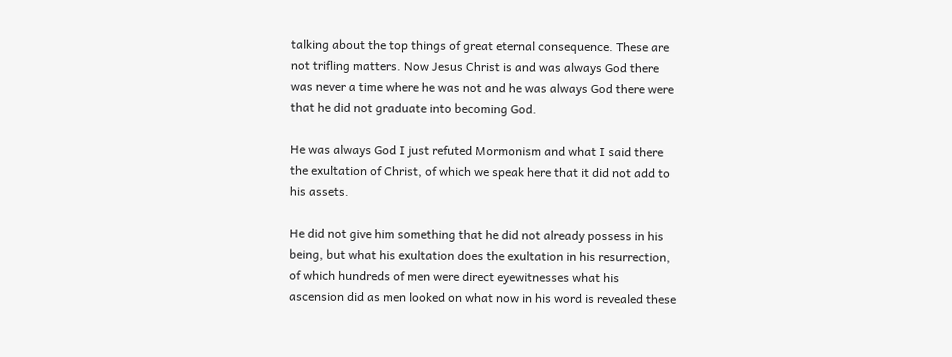talking about the top things of great eternal consequence. These are not trifling matters. Now Jesus Christ is and was always God there was never a time where he was not and he was always God there were that he did not graduate into becoming God.

He was always God I just refuted Mormonism and what I said there the exultation of Christ, of which we speak here that it did not add to his assets.

He did not give him something that he did not already possess in his being, but what his exultation does the exultation in his resurrection, of which hundreds of men were direct eyewitnesses what his ascension did as men looked on what now in his word is revealed these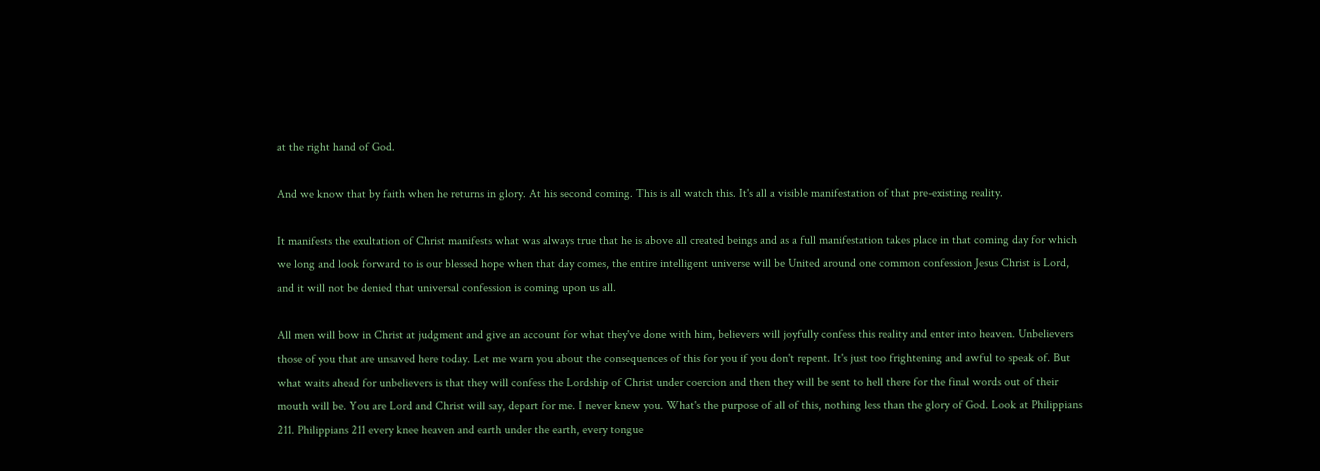at the right hand of God.

And we know that by faith when he returns in glory. At his second coming. This is all watch this. It's all a visible manifestation of that pre-existing reality.

It manifests the exultation of Christ manifests what was always true that he is above all created beings and as a full manifestation takes place in that coming day for which we long and look forward to is our blessed hope when that day comes, the entire intelligent universe will be United around one common confession Jesus Christ is Lord, and it will not be denied that universal confession is coming upon us all.

All men will bow in Christ at judgment and give an account for what they've done with him, believers will joyfully confess this reality and enter into heaven. Unbelievers those of you that are unsaved here today. Let me warn you about the consequences of this for you if you don't repent. It's just too frightening and awful to speak of. But what waits ahead for unbelievers is that they will confess the Lordship of Christ under coercion and then they will be sent to hell there for the final words out of their mouth will be. You are Lord and Christ will say, depart for me. I never knew you. What's the purpose of all of this, nothing less than the glory of God. Look at Philippians 211. Philippians 211 every knee heaven and earth under the earth, every tongue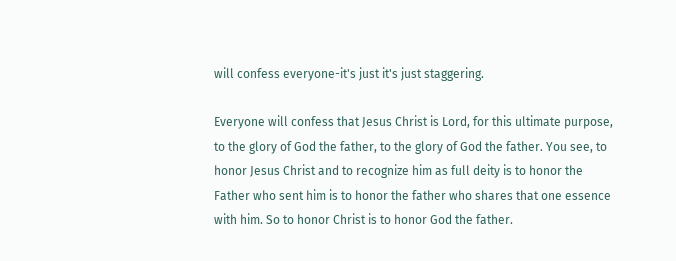will confess everyone-it's just it's just staggering.

Everyone will confess that Jesus Christ is Lord, for this ultimate purpose, to the glory of God the father, to the glory of God the father. You see, to honor Jesus Christ and to recognize him as full deity is to honor the Father who sent him is to honor the father who shares that one essence with him. So to honor Christ is to honor God the father.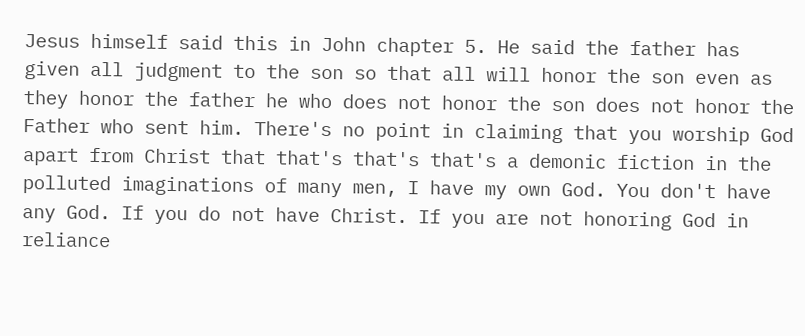Jesus himself said this in John chapter 5. He said the father has given all judgment to the son so that all will honor the son even as they honor the father he who does not honor the son does not honor the Father who sent him. There's no point in claiming that you worship God apart from Christ that that's that's that's a demonic fiction in the polluted imaginations of many men, I have my own God. You don't have any God. If you do not have Christ. If you are not honoring God in reliance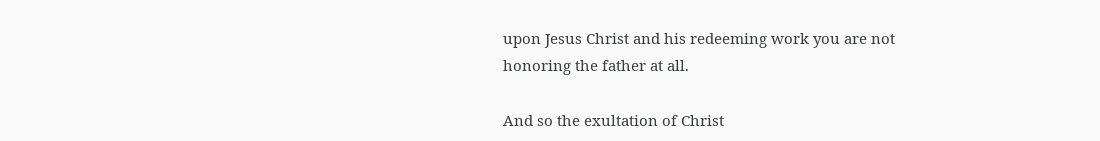upon Jesus Christ and his redeeming work you are not honoring the father at all.

And so the exultation of Christ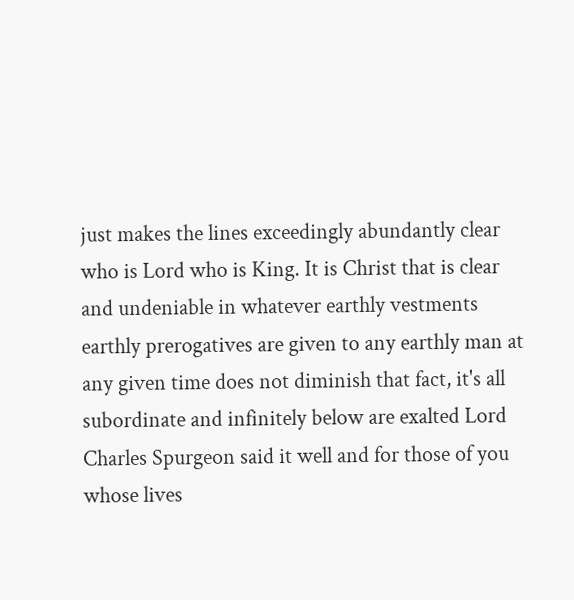just makes the lines exceedingly abundantly clear who is Lord who is King. It is Christ that is clear and undeniable in whatever earthly vestments earthly prerogatives are given to any earthly man at any given time does not diminish that fact, it's all subordinate and infinitely below are exalted Lord Charles Spurgeon said it well and for those of you whose lives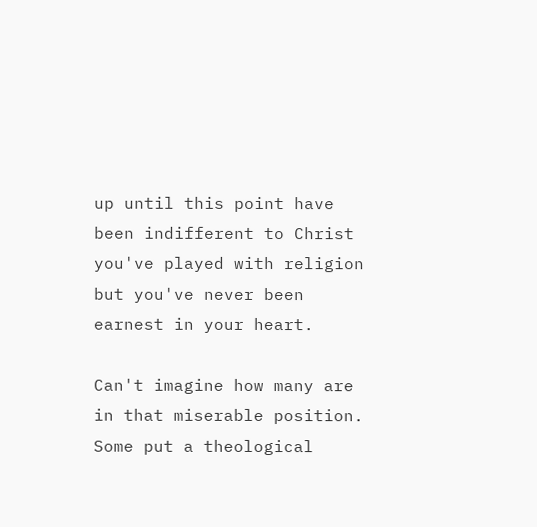up until this point have been indifferent to Christ you've played with religion but you've never been earnest in your heart.

Can't imagine how many are in that miserable position. Some put a theological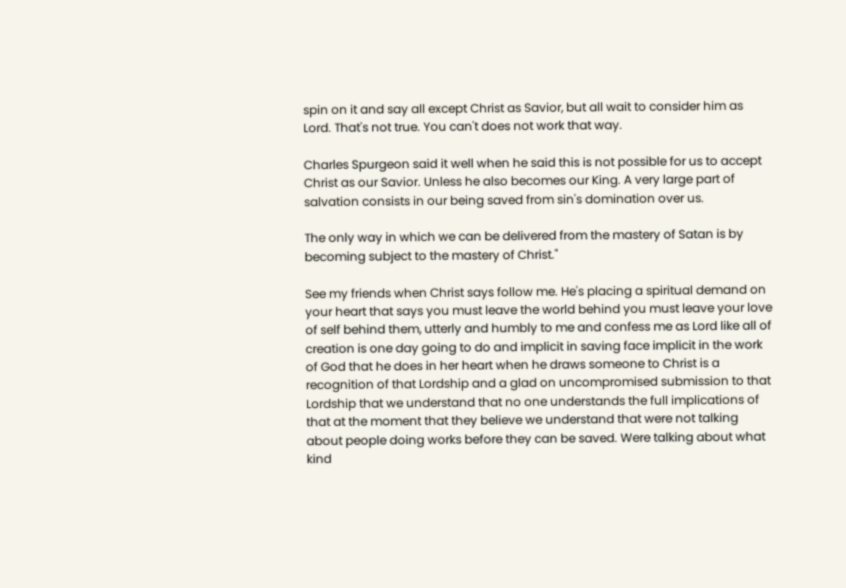spin on it and say all except Christ as Savior, but all wait to consider him as Lord. That's not true. You can't does not work that way.

Charles Spurgeon said it well when he said this is not possible for us to accept Christ as our Savior. Unless he also becomes our King. A very large part of salvation consists in our being saved from sin's domination over us.

The only way in which we can be delivered from the mastery of Satan is by becoming subject to the mastery of Christ."

See my friends when Christ says follow me. He's placing a spiritual demand on your heart that says you must leave the world behind you must leave your love of self behind them, utterly and humbly to me and confess me as Lord like all of creation is one day going to do and implicit in saving face implicit in the work of God that he does in her heart when he draws someone to Christ is a recognition of that Lordship and a glad on uncompromised submission to that Lordship that we understand that no one understands the full implications of that at the moment that they believe we understand that were not talking about people doing works before they can be saved. Were talking about what kind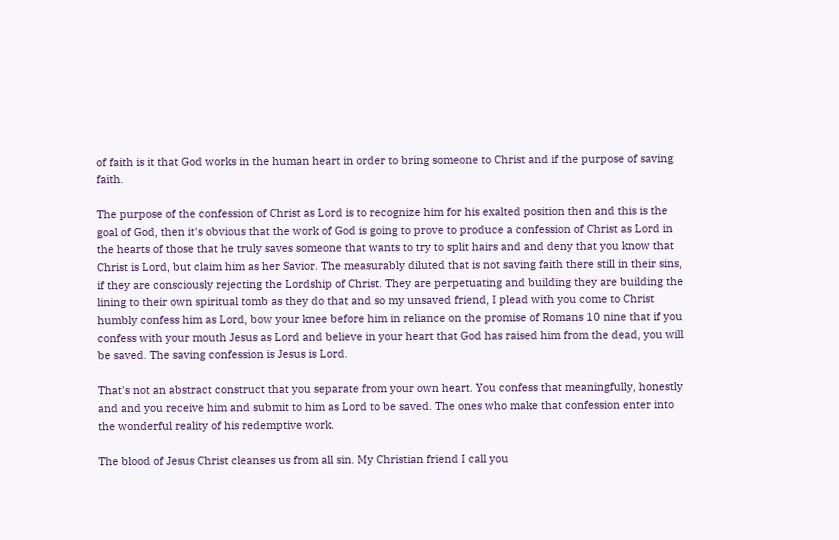of faith is it that God works in the human heart in order to bring someone to Christ and if the purpose of saving faith.

The purpose of the confession of Christ as Lord is to recognize him for his exalted position then and this is the goal of God, then it's obvious that the work of God is going to prove to produce a confession of Christ as Lord in the hearts of those that he truly saves someone that wants to try to split hairs and and deny that you know that Christ is Lord, but claim him as her Savior. The measurably diluted that is not saving faith there still in their sins, if they are consciously rejecting the Lordship of Christ. They are perpetuating and building they are building the lining to their own spiritual tomb as they do that and so my unsaved friend, I plead with you come to Christ humbly confess him as Lord, bow your knee before him in reliance on the promise of Romans 10 nine that if you confess with your mouth Jesus as Lord and believe in your heart that God has raised him from the dead, you will be saved. The saving confession is Jesus is Lord.

That's not an abstract construct that you separate from your own heart. You confess that meaningfully, honestly and and you receive him and submit to him as Lord to be saved. The ones who make that confession enter into the wonderful reality of his redemptive work.

The blood of Jesus Christ cleanses us from all sin. My Christian friend I call you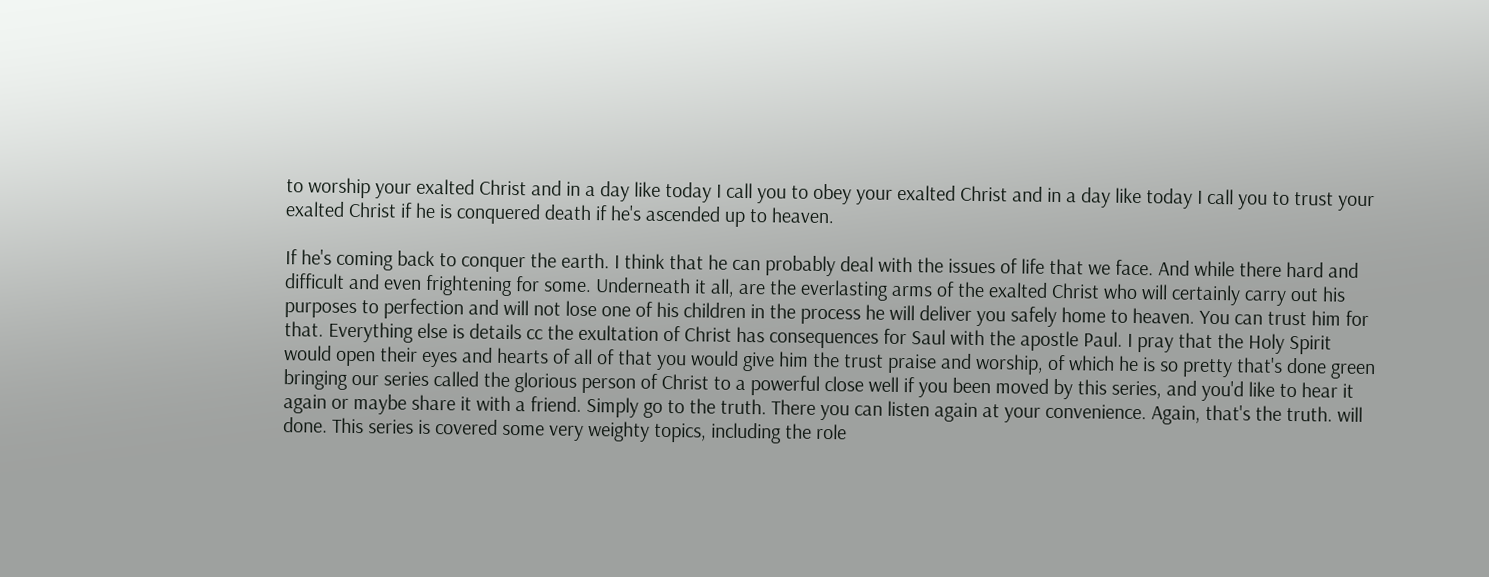to worship your exalted Christ and in a day like today I call you to obey your exalted Christ and in a day like today I call you to trust your exalted Christ if he is conquered death if he's ascended up to heaven.

If he's coming back to conquer the earth. I think that he can probably deal with the issues of life that we face. And while there hard and difficult and even frightening for some. Underneath it all, are the everlasting arms of the exalted Christ who will certainly carry out his purposes to perfection and will not lose one of his children in the process he will deliver you safely home to heaven. You can trust him for that. Everything else is details cc the exultation of Christ has consequences for Saul with the apostle Paul. I pray that the Holy Spirit would open their eyes and hearts of all of that you would give him the trust praise and worship, of which he is so pretty that's done green bringing our series called the glorious person of Christ to a powerful close well if you been moved by this series, and you'd like to hear it again or maybe share it with a friend. Simply go to the truth. There you can listen again at your convenience. Again, that's the truth. will done. This series is covered some very weighty topics, including the role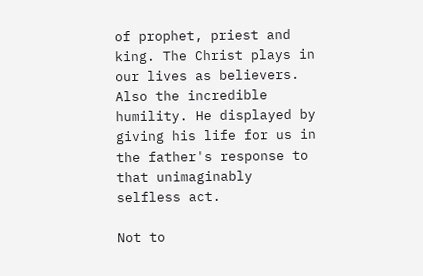of prophet, priest and king. The Christ plays in our lives as believers. Also the incredible humility. He displayed by giving his life for us in the father's response to that unimaginably selfless act.

Not to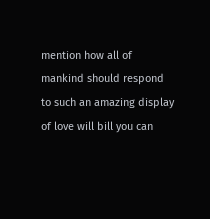mention how all of mankind should respond to such an amazing display of love will bill you can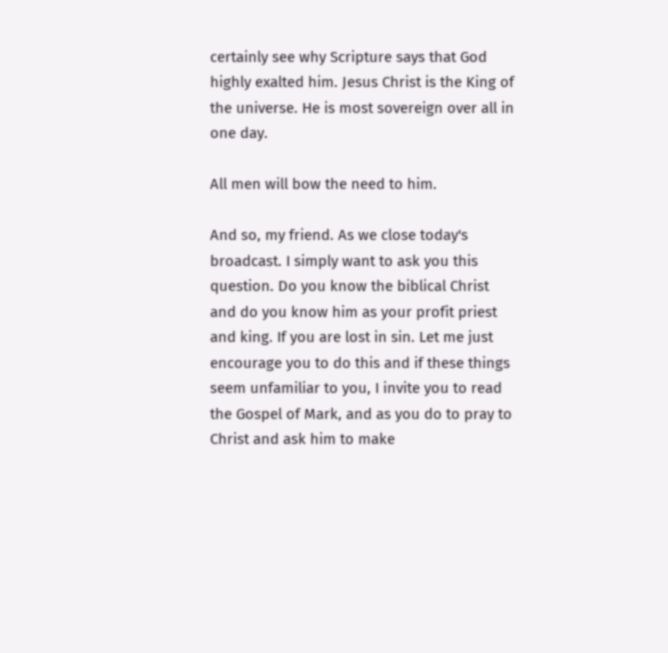certainly see why Scripture says that God highly exalted him. Jesus Christ is the King of the universe. He is most sovereign over all in one day.

All men will bow the need to him.

And so, my friend. As we close today's broadcast. I simply want to ask you this question. Do you know the biblical Christ and do you know him as your profit priest and king. If you are lost in sin. Let me just encourage you to do this and if these things seem unfamiliar to you, I invite you to read the Gospel of Mark, and as you do to pray to Christ and ask him to make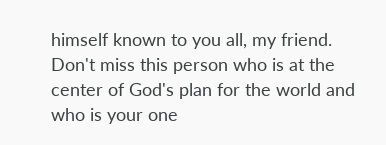himself known to you all, my friend. Don't miss this person who is at the center of God's plan for the world and who is your one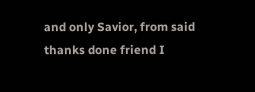and only Savior, from said thanks done friend I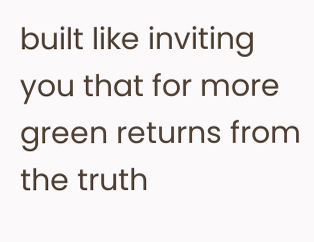built like inviting you that for more green returns from the truth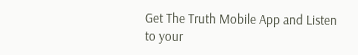Get The Truth Mobile App and Listen to your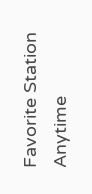Favorite Station Anytime